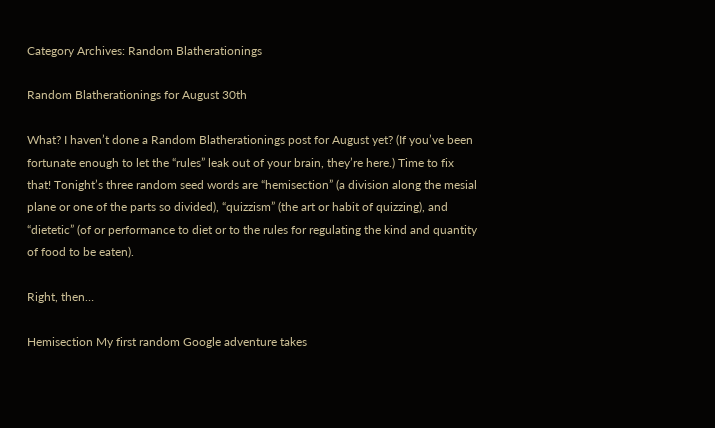Category Archives: Random Blatherationings

Random Blatherationings for August 30th

What? I haven’t done a Random Blatherationings post for August yet? (If you’ve been fortunate enough to let the “rules” leak out of your brain, they’re here.) Time to fix that! Tonight’s three random seed words are “hemisection” (a division along the mesial plane or one of the parts so divided), “quizzism” (the art or habit of quizzing), and “dietetic” (of or performance to diet or to the rules for regulating the kind and quantity of food to be eaten).

Right, then…

Hemisection My first random Google adventure takes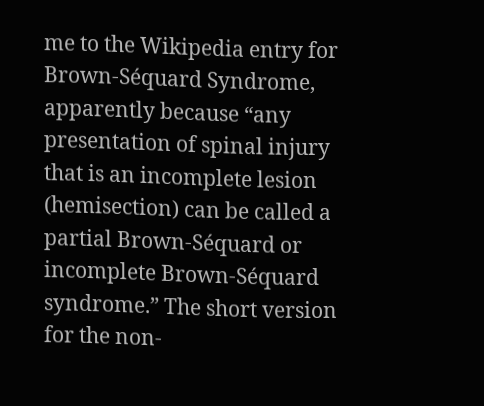me to the Wikipedia entry for Brown-Séquard Syndrome, apparently because “any presentation of spinal injury that is an incomplete lesion (hemisection) can be called a partial Brown-Séquard or incomplete Brown-Séquard syndrome.” The short version for the non-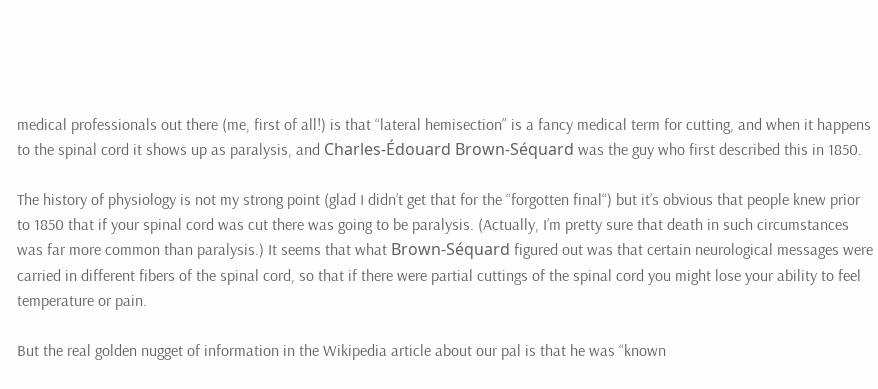medical professionals out there (me, first of all!) is that “lateral hemisection” is a fancy medical term for cutting, and when it happens to the spinal cord it shows up as paralysis, and Charles-Édouard Brown-Séquard was the guy who first described this in 1850.

The history of physiology is not my strong point (glad I didn’t get that for the “forgotten final“) but it’s obvious that people knew prior to 1850 that if your spinal cord was cut there was going to be paralysis. (Actually, I’m pretty sure that death in such circumstances was far more common than paralysis.) It seems that what Brown-Séquard figured out was that certain neurological messages were carried in different fibers of the spinal cord, so that if there were partial cuttings of the spinal cord you might lose your ability to feel temperature or pain.

But the real golden nugget of information in the Wikipedia article about our pal is that he was “known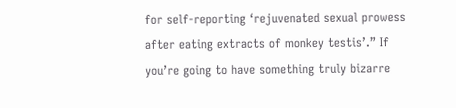for self-reporting ‘rejuvenated sexual prowess after eating extracts of monkey testis’.” If you’re going to have something truly bizarre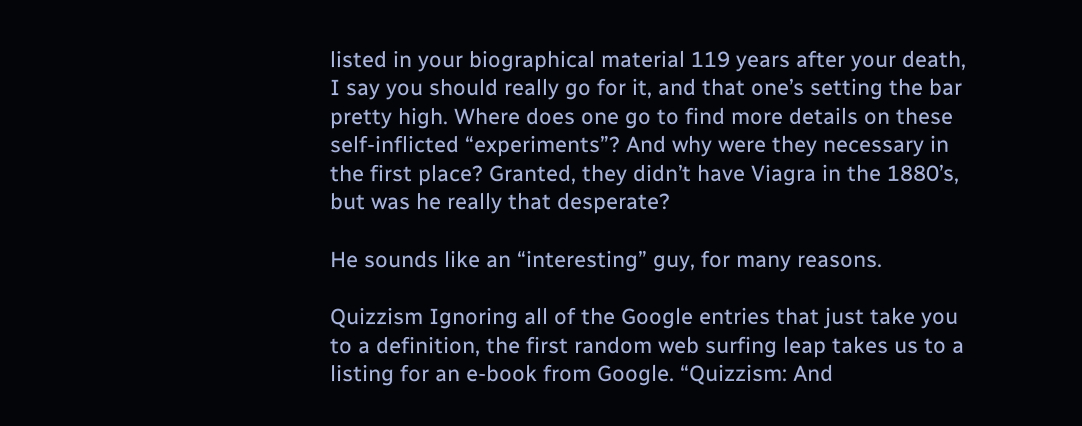listed in your biographical material 119 years after your death, I say you should really go for it, and that one’s setting the bar pretty high. Where does one go to find more details on these self-inflicted “experiments”? And why were they necessary in the first place? Granted, they didn’t have Viagra in the 1880’s, but was he really that desperate?

He sounds like an “interesting” guy, for many reasons.

Quizzism Ignoring all of the Google entries that just take you to a definition, the first random web surfing leap takes us to a listing for an e-book from Google. “Quizzism: And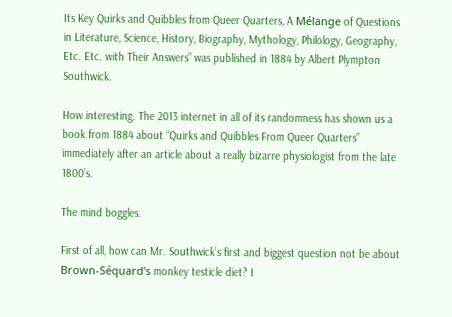Its Key Quirks and Quibbles from Queer Quarters, A Mélange of Questions in Literature, Science, History, Biography, Mythology, Philology, Geography, Etc. Etc. with Their Answers” was published in 1884 by Albert Plympton Southwick.

How interesting. The 2013 internet in all of its randomness has shown us a book from 1884 about “Quirks and Quibbles From Queer Quarters” immediately after an article about a really bizarre physiologist from the late 1800’s.

The mind boggles.

First of all, how can Mr. Southwick’s first and biggest question not be about Brown-Séquard’s monkey testicle diet? I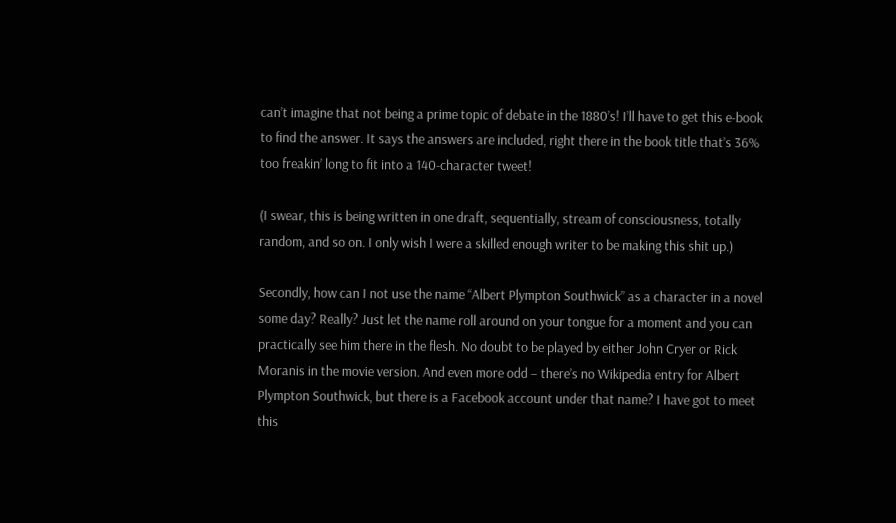can’t imagine that not being a prime topic of debate in the 1880’s! I’ll have to get this e-book to find the answer. It says the answers are included, right there in the book title that’s 36% too freakin’ long to fit into a 140-character tweet!

(I swear, this is being written in one draft, sequentially, stream of consciousness, totally random, and so on. I only wish I were a skilled enough writer to be making this shit up.)

Secondly, how can I not use the name “Albert Plympton Southwick” as a character in a novel some day? Really? Just let the name roll around on your tongue for a moment and you can practically see him there in the flesh. No doubt to be played by either John Cryer or Rick Moranis in the movie version. And even more odd – there’s no Wikipedia entry for Albert Plympton Southwick, but there is a Facebook account under that name? I have got to meet this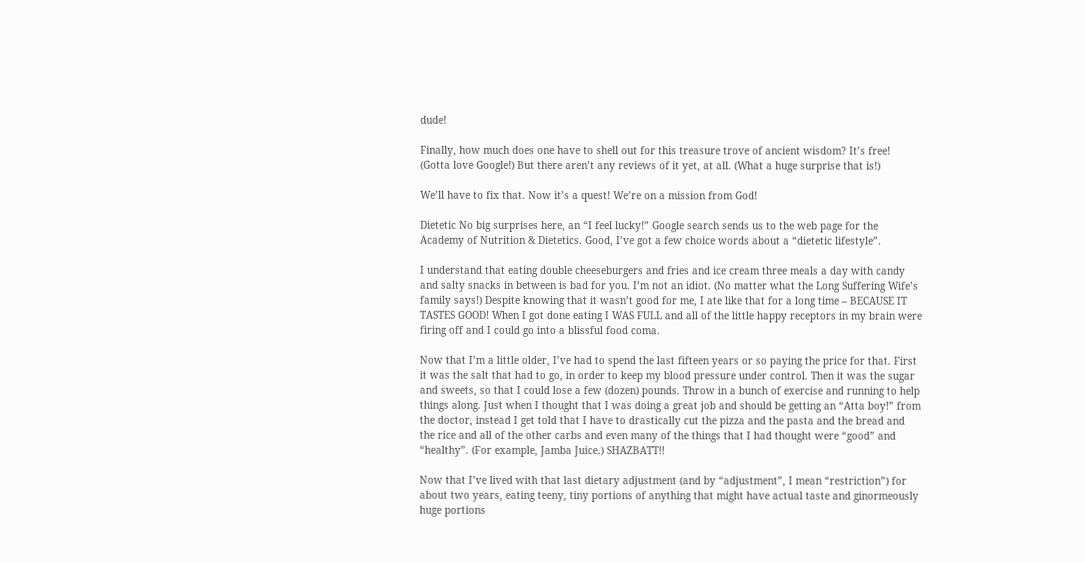dude!

Finally, how much does one have to shell out for this treasure trove of ancient wisdom? It’s free! (Gotta love Google!) But there aren’t any reviews of it yet, at all. (What a huge surprise that is!)

We’ll have to fix that. Now it’s a quest! We’re on a mission from God!

Dietetic No big surprises here, an “I feel lucky!” Google search sends us to the web page for the Academy of Nutrition & Dietetics. Good, I’ve got a few choice words about a “dietetic lifestyle”.

I understand that eating double cheeseburgers and fries and ice cream three meals a day with candy and salty snacks in between is bad for you. I’m not an idiot. (No matter what the Long Suffering Wife’s family says!) Despite knowing that it wasn’t good for me, I ate like that for a long time – BECAUSE IT TASTES GOOD! When I got done eating I WAS FULL and all of the little happy receptors in my brain were firing off and I could go into a blissful food coma.

Now that I’m a little older, I’ve had to spend the last fifteen years or so paying the price for that. First it was the salt that had to go, in order to keep my blood pressure under control. Then it was the sugar and sweets, so that I could lose a few (dozen) pounds. Throw in a bunch of exercise and running to help things along. Just when I thought that I was doing a great job and should be getting an “Atta boy!” from the doctor, instead I get told that I have to drastically cut the pizza and the pasta and the bread and the rice and all of the other carbs and even many of the things that I had thought were “good” and “healthy”. (For example, Jamba Juice.) SHAZBATT!!

Now that I’ve lived with that last dietary adjustment (and by “adjustment”, I mean “restriction”) for about two years, eating teeny, tiny portions of anything that might have actual taste and ginormeously huge portions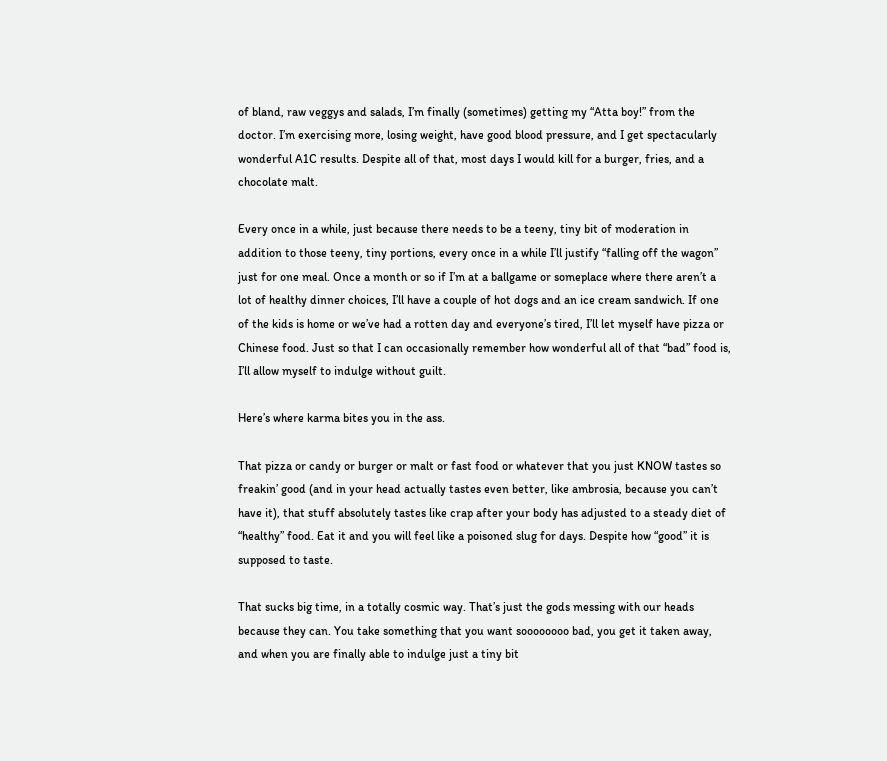of bland, raw veggys and salads, I’m finally (sometimes) getting my “Atta boy!” from the doctor. I’m exercising more, losing weight, have good blood pressure, and I get spectacularly wonderful A1C results. Despite all of that, most days I would kill for a burger, fries, and a chocolate malt.

Every once in a while, just because there needs to be a teeny, tiny bit of moderation in addition to those teeny, tiny portions, every once in a while I’ll justify “falling off the wagon” just for one meal. Once a month or so if I’m at a ballgame or someplace where there aren’t a lot of healthy dinner choices, I’ll have a couple of hot dogs and an ice cream sandwich. If one of the kids is home or we’ve had a rotten day and everyone’s tired, I’ll let myself have pizza or Chinese food. Just so that I can occasionally remember how wonderful all of that “bad” food is, I’ll allow myself to indulge without guilt.

Here’s where karma bites you in the ass.

That pizza or candy or burger or malt or fast food or whatever that you just KNOW tastes so freakin’ good (and in your head actually tastes even better, like ambrosia, because you can’t have it), that stuff absolutely tastes like crap after your body has adjusted to a steady diet of “healthy” food. Eat it and you will feel like a poisoned slug for days. Despite how “good” it is supposed to taste.

That sucks big time, in a totally cosmic way. That’s just the gods messing with our heads because they can. You take something that you want soooooooo bad, you get it taken away, and when you are finally able to indulge just a tiny bit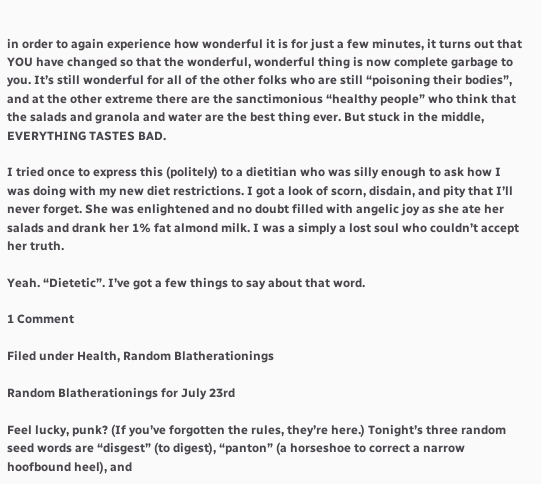in order to again experience how wonderful it is for just a few minutes, it turns out that YOU have changed so that the wonderful, wonderful thing is now complete garbage to you. It’s still wonderful for all of the other folks who are still “poisoning their bodies”, and at the other extreme there are the sanctimonious “healthy people” who think that the salads and granola and water are the best thing ever. But stuck in the middle, EVERYTHING TASTES BAD.

I tried once to express this (politely) to a dietitian who was silly enough to ask how I was doing with my new diet restrictions. I got a look of scorn, disdain, and pity that I’ll never forget. She was enlightened and no doubt filled with angelic joy as she ate her salads and drank her 1% fat almond milk. I was a simply a lost soul who couldn’t accept her truth.

Yeah. “Dietetic”. I’ve got a few things to say about that word.

1 Comment

Filed under Health, Random Blatherationings

Random Blatherationings for July 23rd

Feel lucky, punk? (If you’ve forgotten the rules, they’re here.) Tonight’s three random seed words are “disgest” (to digest), “panton” (a horseshoe to correct a narrow hoofbound heel), and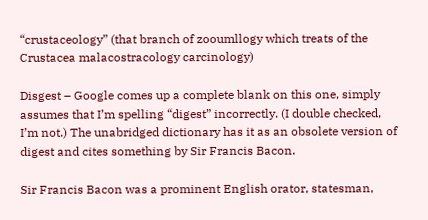“crustaceology” (that branch of zooumllogy which treats of the Crustacea malacostracology carcinology)

Disgest – Google comes up a complete blank on this one, simply assumes that I’m spelling “digest” incorrectly. (I double checked, I’m not.) The unabridged dictionary has it as an obsolete version of digest and cites something by Sir Francis Bacon.

Sir Francis Bacon was a prominent English orator, statesman,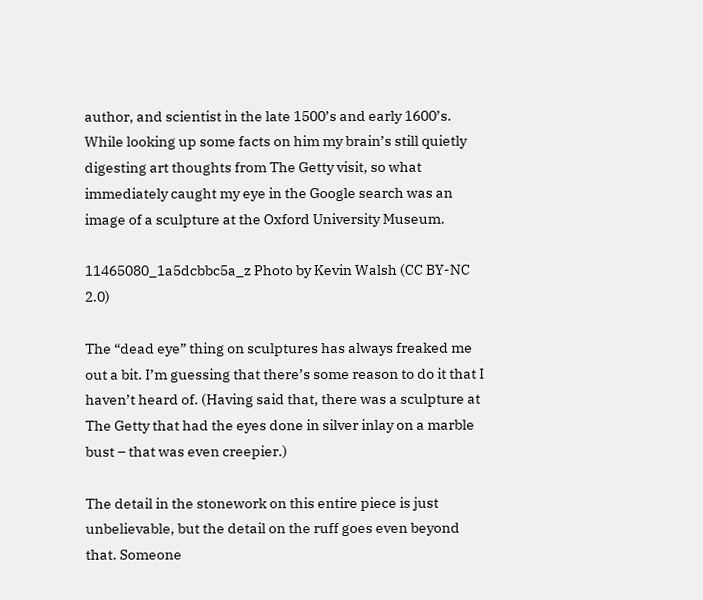author, and scientist in the late 1500’s and early 1600’s. While looking up some facts on him my brain’s still quietly digesting art thoughts from The Getty visit, so what immediately caught my eye in the Google search was an image of a sculpture at the Oxford University Museum.

11465080_1a5dcbbc5a_z Photo by Kevin Walsh (CC BY-NC 2.0)

The “dead eye” thing on sculptures has always freaked me out a bit. I’m guessing that there’s some reason to do it that I haven’t heard of. (Having said that, there was a sculpture at The Getty that had the eyes done in silver inlay on a marble bust – that was even creepier.)

The detail in the stonework on this entire piece is just unbelievable, but the detail on the ruff goes even beyond that. Someone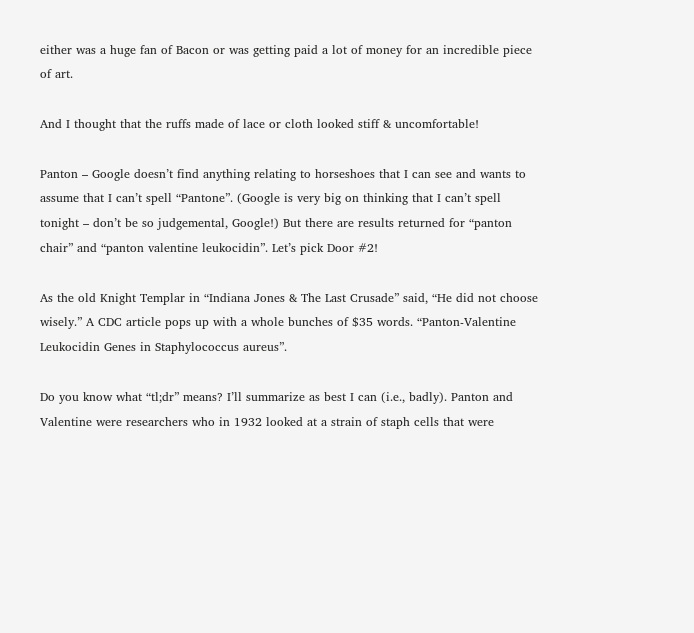either was a huge fan of Bacon or was getting paid a lot of money for an incredible piece of art.

And I thought that the ruffs made of lace or cloth looked stiff & uncomfortable!

Panton – Google doesn’t find anything relating to horseshoes that I can see and wants to assume that I can’t spell “Pantone”. (Google is very big on thinking that I can’t spell tonight – don’t be so judgemental, Google!) But there are results returned for “panton chair” and “panton valentine leukocidin”. Let’s pick Door #2!

As the old Knight Templar in “Indiana Jones & The Last Crusade” said, “He did not choose wisely.” A CDC article pops up with a whole bunches of $35 words. “Panton-Valentine Leukocidin Genes in Staphylococcus aureus”.

Do you know what “tl;dr” means? I’ll summarize as best I can (i.e., badly). Panton and Valentine were researchers who in 1932 looked at a strain of staph cells that were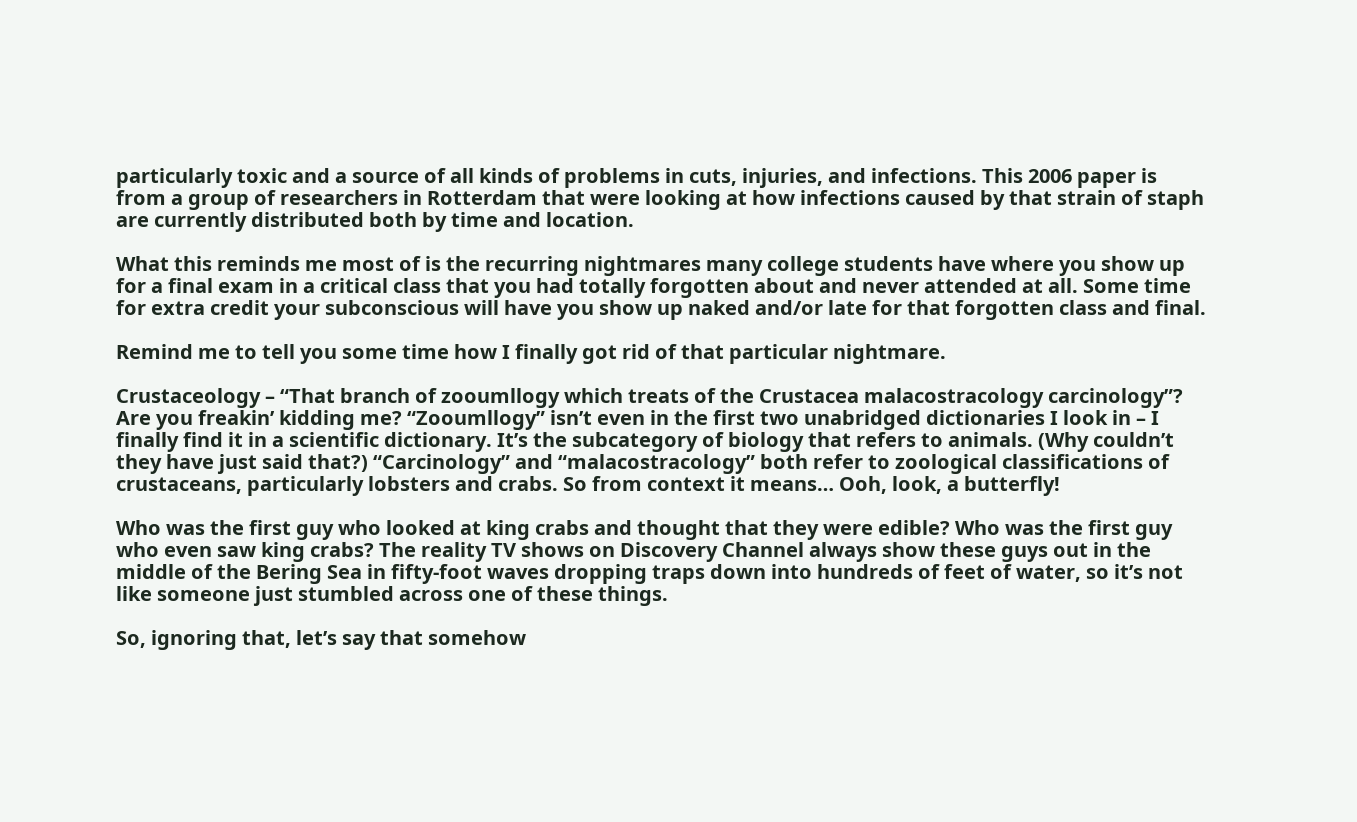particularly toxic and a source of all kinds of problems in cuts, injuries, and infections. This 2006 paper is from a group of researchers in Rotterdam that were looking at how infections caused by that strain of staph are currently distributed both by time and location.

What this reminds me most of is the recurring nightmares many college students have where you show up for a final exam in a critical class that you had totally forgotten about and never attended at all. Some time for extra credit your subconscious will have you show up naked and/or late for that forgotten class and final.

Remind me to tell you some time how I finally got rid of that particular nightmare.

Crustaceology – “That branch of zooumllogy which treats of the Crustacea malacostracology carcinology”? Are you freakin’ kidding me? “Zooumllogy” isn’t even in the first two unabridged dictionaries I look in – I finally find it in a scientific dictionary. It’s the subcategory of biology that refers to animals. (Why couldn’t they have just said that?) “Carcinology” and “malacostracology” both refer to zoological classifications of crustaceans, particularly lobsters and crabs. So from context it means… Ooh, look, a butterfly!

Who was the first guy who looked at king crabs and thought that they were edible? Who was the first guy who even saw king crabs? The reality TV shows on Discovery Channel always show these guys out in the middle of the Bering Sea in fifty-foot waves dropping traps down into hundreds of feet of water, so it’s not like someone just stumbled across one of these things.

So, ignoring that, let’s say that somehow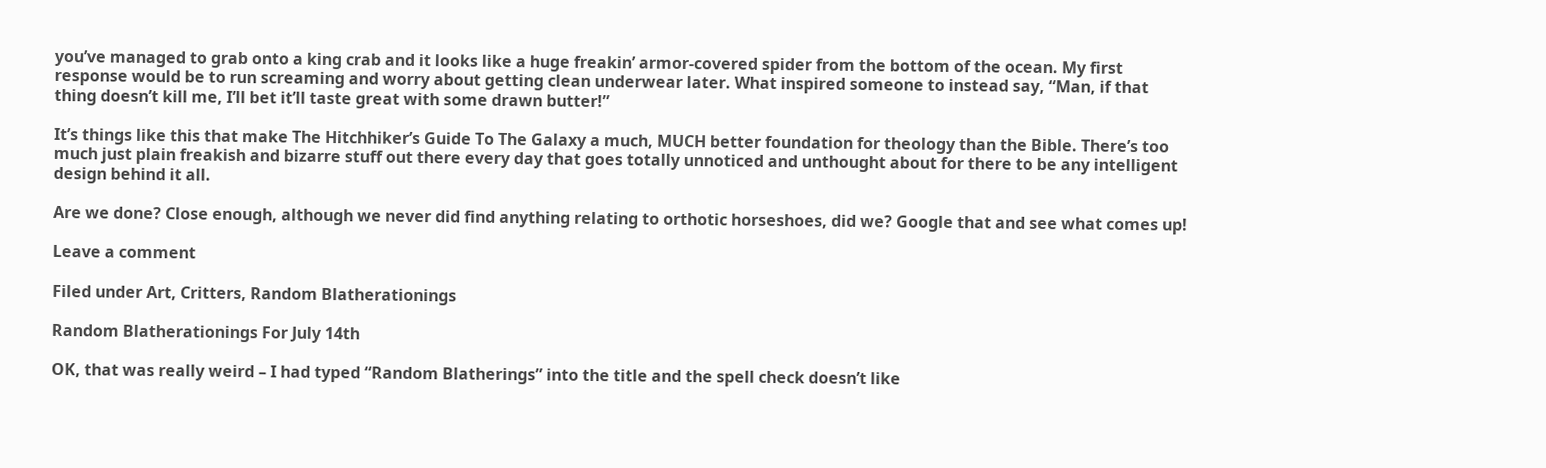you’ve managed to grab onto a king crab and it looks like a huge freakin’ armor-covered spider from the bottom of the ocean. My first response would be to run screaming and worry about getting clean underwear later. What inspired someone to instead say, “Man, if that thing doesn’t kill me, I’ll bet it’ll taste great with some drawn butter!”

It’s things like this that make The Hitchhiker’s Guide To The Galaxy a much, MUCH better foundation for theology than the Bible. There’s too much just plain freakish and bizarre stuff out there every day that goes totally unnoticed and unthought about for there to be any intelligent design behind it all.

Are we done? Close enough, although we never did find anything relating to orthotic horseshoes, did we? Google that and see what comes up!

Leave a comment

Filed under Art, Critters, Random Blatherationings

Random Blatherationings For July 14th

OK, that was really weird – I had typed “Random Blatherings” into the title and the spell check doesn’t like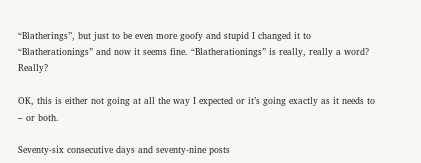“Blatherings”, but just to be even more goofy and stupid I changed it to “Blatherationings” and now it seems fine. “Blatherationings” is really, really a word? Really?

OK, this is either not going at all the way I expected or it’s going exactly as it needs to – or both.

Seventy-six consecutive days and seventy-nine posts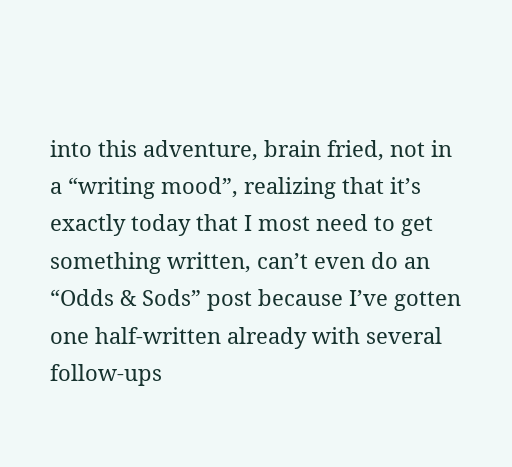into this adventure, brain fried, not in a “writing mood”, realizing that it’s exactly today that I most need to get something written, can’t even do an “Odds & Sods” post because I’ve gotten one half-written already with several follow-ups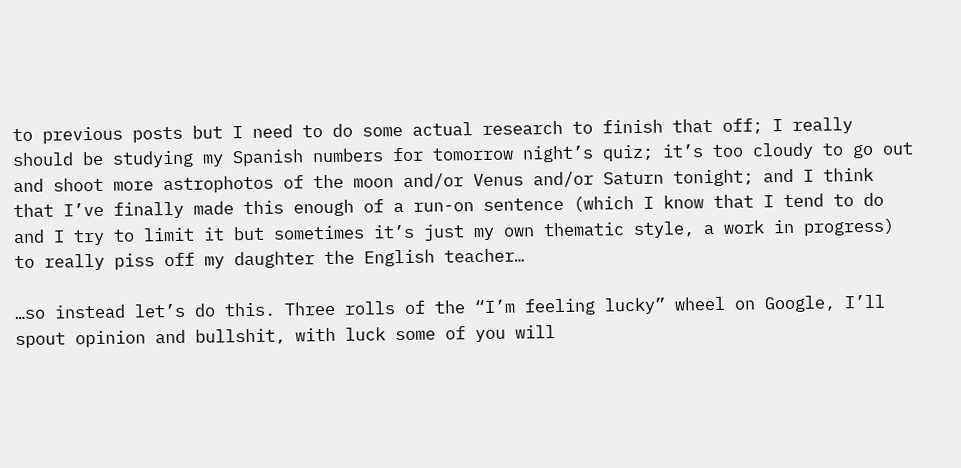to previous posts but I need to do some actual research to finish that off; I really should be studying my Spanish numbers for tomorrow night’s quiz; it’s too cloudy to go out and shoot more astrophotos of the moon and/or Venus and/or Saturn tonight; and I think that I’ve finally made this enough of a run-on sentence (which I know that I tend to do and I try to limit it but sometimes it’s just my own thematic style, a work in progress) to really piss off my daughter the English teacher…

…so instead let’s do this. Three rolls of the “I’m feeling lucky” wheel on Google, I’ll spout opinion and bullshit, with luck some of you will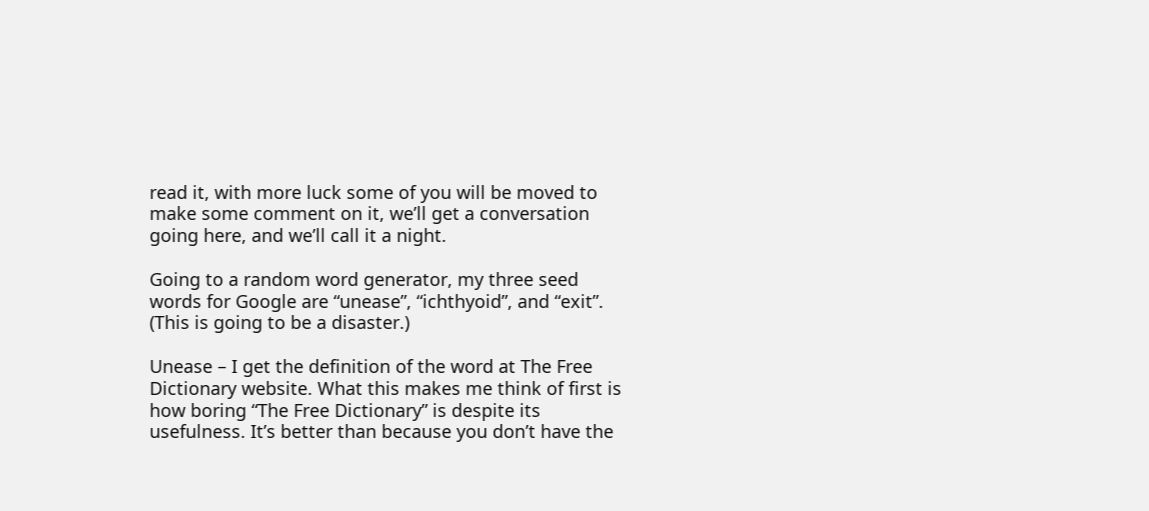read it, with more luck some of you will be moved to make some comment on it, we’ll get a conversation going here, and we’ll call it a night.

Going to a random word generator, my three seed words for Google are “unease”, “ichthyoid”, and “exit”. (This is going to be a disaster.)

Unease – I get the definition of the word at The Free Dictionary website. What this makes me think of first is how boring “The Free Dictionary” is despite its usefulness. It’s better than because you don’t have the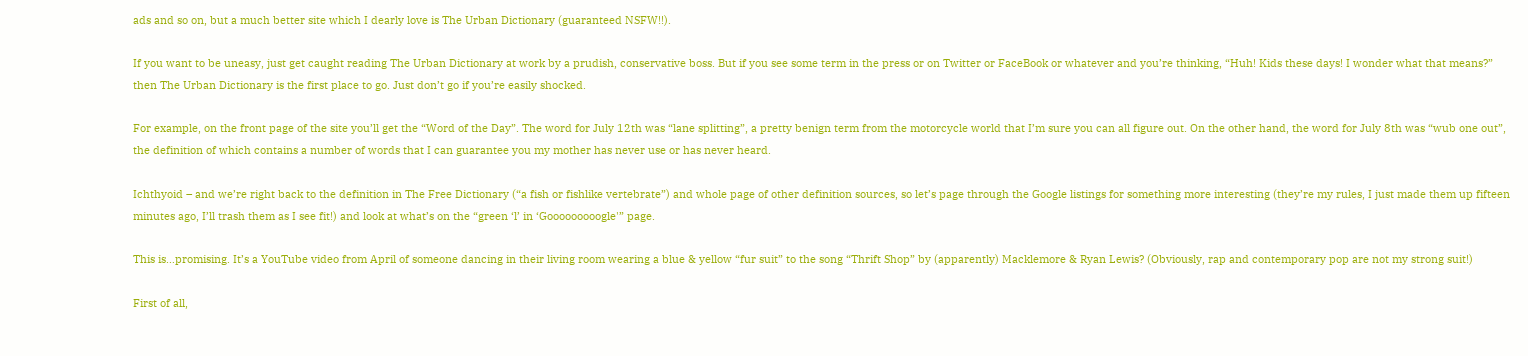ads and so on, but a much better site which I dearly love is The Urban Dictionary (guaranteed NSFW!!).

If you want to be uneasy, just get caught reading The Urban Dictionary at work by a prudish, conservative boss. But if you see some term in the press or on Twitter or FaceBook or whatever and you’re thinking, “Huh! Kids these days! I wonder what that means?” then The Urban Dictionary is the first place to go. Just don’t go if you’re easily shocked.

For example, on the front page of the site you’ll get the “Word of the Day”. The word for July 12th was “lane splitting”, a pretty benign term from the motorcycle world that I’m sure you can all figure out. On the other hand, the word for July 8th was “wub one out”, the definition of which contains a number of words that I can guarantee you my mother has never use or has never heard.

Ichthyoid – and we’re right back to the definition in The Free Dictionary (“a fish or fishlike vertebrate”) and whole page of other definition sources, so let’s page through the Google listings for something more interesting (they’re my rules, I just made them up fifteen minutes ago, I’ll trash them as I see fit!) and look at what’s on the “green ‘l’ in ‘Gooooooooogle'” page.

This is…promising. It’s a YouTube video from April of someone dancing in their living room wearing a blue & yellow “fur suit” to the song “Thrift Shop” by (apparently) Macklemore & Ryan Lewis? (Obviously, rap and contemporary pop are not my strong suit!)

First of all,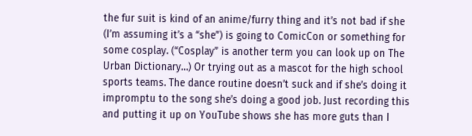the fur suit is kind of an anime/furry thing and it’s not bad if she (I’m assuming it’s a “she”) is going to ComicCon or something for some cosplay. (“Cosplay” is another term you can look up on The Urban Dictionary…) Or trying out as a mascot for the high school sports teams. The dance routine doesn’t suck and if she’s doing it impromptu to the song she’s doing a good job. Just recording this and putting it up on YouTube shows she has more guts than I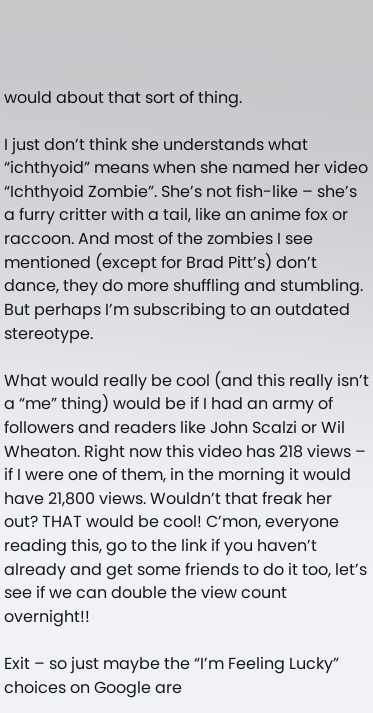would about that sort of thing.

I just don’t think she understands what “ichthyoid” means when she named her video “Ichthyoid Zombie”. She’s not fish-like – she’s a furry critter with a tail, like an anime fox or raccoon. And most of the zombies I see mentioned (except for Brad Pitt’s) don’t dance, they do more shuffling and stumbling. But perhaps I’m subscribing to an outdated stereotype.

What would really be cool (and this really isn’t a “me” thing) would be if I had an army of followers and readers like John Scalzi or Wil Wheaton. Right now this video has 218 views – if I were one of them, in the morning it would have 21,800 views. Wouldn’t that freak her out? THAT would be cool! C’mon, everyone reading this, go to the link if you haven’t already and get some friends to do it too, let’s see if we can double the view count overnight!!

Exit – so just maybe the “I’m Feeling Lucky” choices on Google are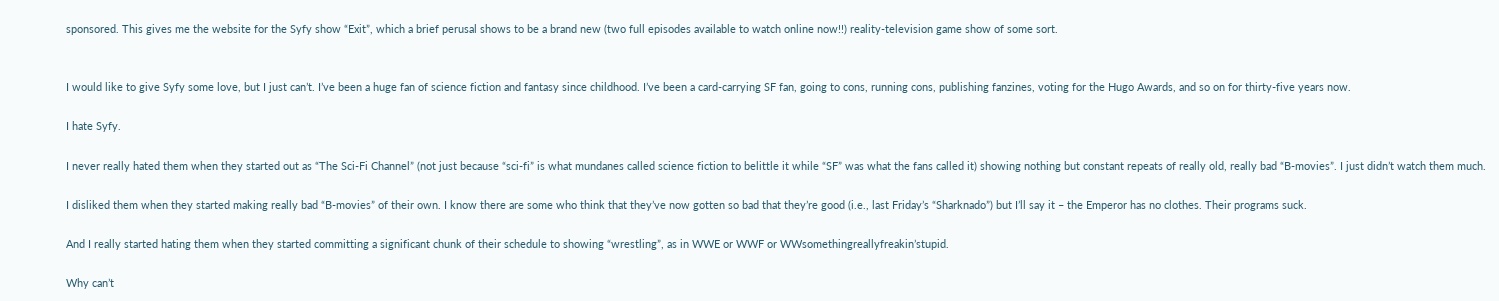sponsored. This gives me the website for the Syfy show “Exit”, which a brief perusal shows to be a brand new (two full episodes available to watch online now!!) reality-television game show of some sort.


I would like to give Syfy some love, but I just can’t. I’ve been a huge fan of science fiction and fantasy since childhood. I’ve been a card-carrying SF fan, going to cons, running cons, publishing fanzines, voting for the Hugo Awards, and so on for thirty-five years now.

I hate Syfy.

I never really hated them when they started out as “The Sci-Fi Channel” (not just because “sci-fi” is what mundanes called science fiction to belittle it while “SF” was what the fans called it) showing nothing but constant repeats of really old, really bad “B-movies”. I just didn’t watch them much.

I disliked them when they started making really bad “B-movies” of their own. I know there are some who think that they’ve now gotten so bad that they’re good (i.e., last Friday’s “Sharknado”) but I’ll say it – the Emperor has no clothes. Their programs suck.

And I really started hating them when they started committing a significant chunk of their schedule to showing “wrestling”, as in WWE or WWF or WWsomethingreallyfreakin’stupid.

Why can’t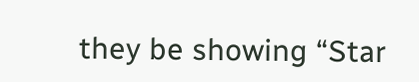they be showing “Star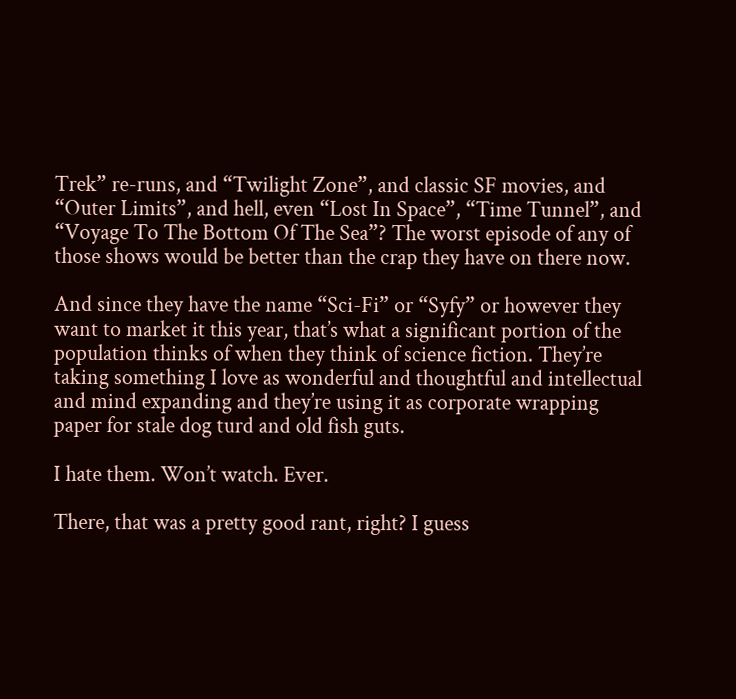Trek” re-runs, and “Twilight Zone”, and classic SF movies, and “Outer Limits”, and hell, even “Lost In Space”, “Time Tunnel”, and “Voyage To The Bottom Of The Sea”? The worst episode of any of those shows would be better than the crap they have on there now.

And since they have the name “Sci-Fi” or “Syfy” or however they want to market it this year, that’s what a significant portion of the population thinks of when they think of science fiction. They’re taking something I love as wonderful and thoughtful and intellectual and mind expanding and they’re using it as corporate wrapping paper for stale dog turd and old fish guts.

I hate them. Won’t watch. Ever.

There, that was a pretty good rant, right? I guess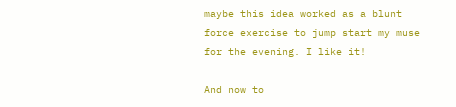maybe this idea worked as a blunt force exercise to jump start my muse for the evening. I like it!

And now to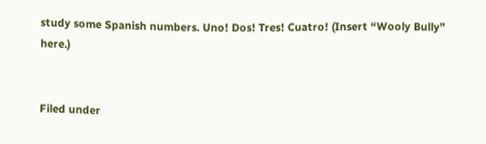study some Spanish numbers. Uno! Dos! Tres! Cuatro! (Insert “Wooly Bully” here.)


Filed under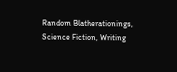Random Blatherationings, Science Fiction, Writing